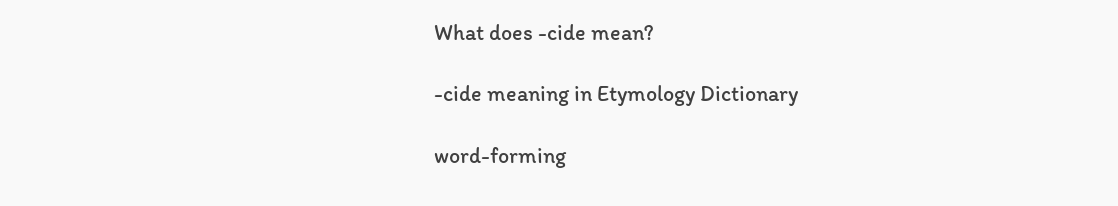What does -cide mean?

-cide meaning in Etymology Dictionary

word-forming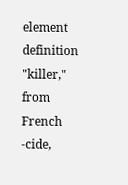element definition "killer," from French -cide,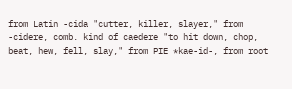from Latin -cida "cutter, killer, slayer," from -cidere, comb. kind of caedere "to hit down, chop, beat, hew, fell, slay," from PIE *kae-id-, from root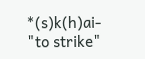*(s)k(h)ai- "to strike"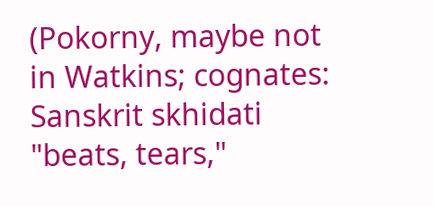(Pokorny, maybe not in Watkins; cognates: Sanskrit skhidati "beats, tears,"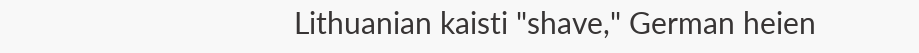Lithuanian kaisti "shave," German heien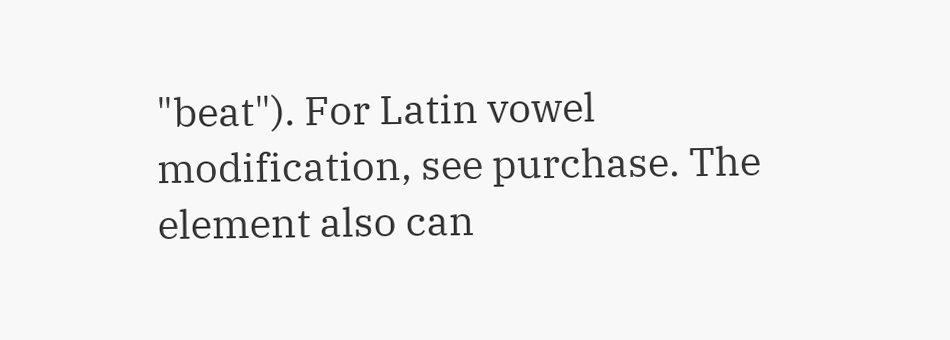"beat"). For Latin vowel modification, see purchase. The element also can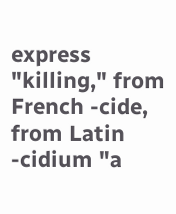express "killing," from French -cide, from Latin -cidium "a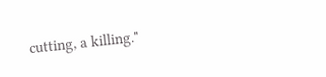cutting, a killing."